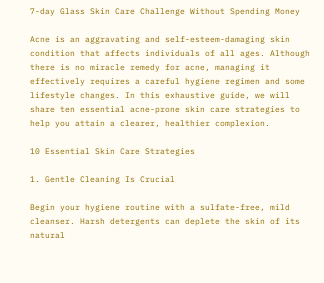7-day Glass Skin Care Challenge Without Spending Money

Acne is an aggravating and self-esteem-damaging skin condition that affects individuals of all ages. Although there is no miracle remedy for acne, managing it effectively requires a careful hygiene regimen and some lifestyle changes. In this exhaustive guide, we will share ten essential acne-prone skin care strategies to help you attain a clearer, healthier complexion.

10 Essential Skin Care Strategies

1. Gentle Cleaning Is Crucial

Begin your hygiene routine with a sulfate-free, mild cleanser. Harsh detergents can deplete the skin of its natural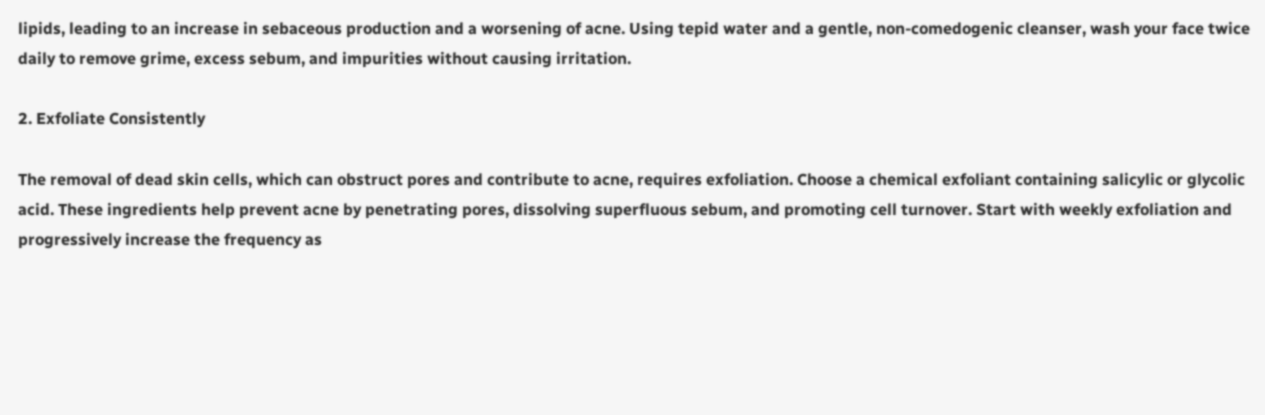lipids, leading to an increase in sebaceous production and a worsening of acne. Using tepid water and a gentle, non-comedogenic cleanser, wash your face twice daily to remove grime, excess sebum, and impurities without causing irritation.

2. Exfoliate Consistently

The removal of dead skin cells, which can obstruct pores and contribute to acne, requires exfoliation. Choose a chemical exfoliant containing salicylic or glycolic acid. These ingredients help prevent acne by penetrating pores, dissolving superfluous sebum, and promoting cell turnover. Start with weekly exfoliation and progressively increase the frequency as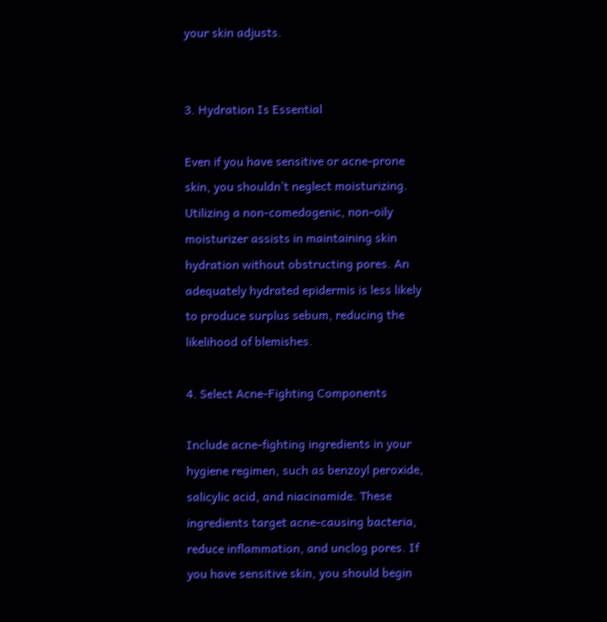your skin adjusts.


3. Hydration Is Essential

Even if you have sensitive or acne-prone skin, you shouldn’t neglect moisturizing. Utilizing a non-comedogenic, non-oily moisturizer assists in maintaining skin hydration without obstructing pores. An adequately hydrated epidermis is less likely to produce surplus sebum, reducing the likelihood of blemishes.

4. Select Acne-Fighting Components

Include acne-fighting ingredients in your hygiene regimen, such as benzoyl peroxide, salicylic acid, and niacinamide. These ingredients target acne-causing bacteria, reduce inflammation, and unclog pores. If you have sensitive skin, you should begin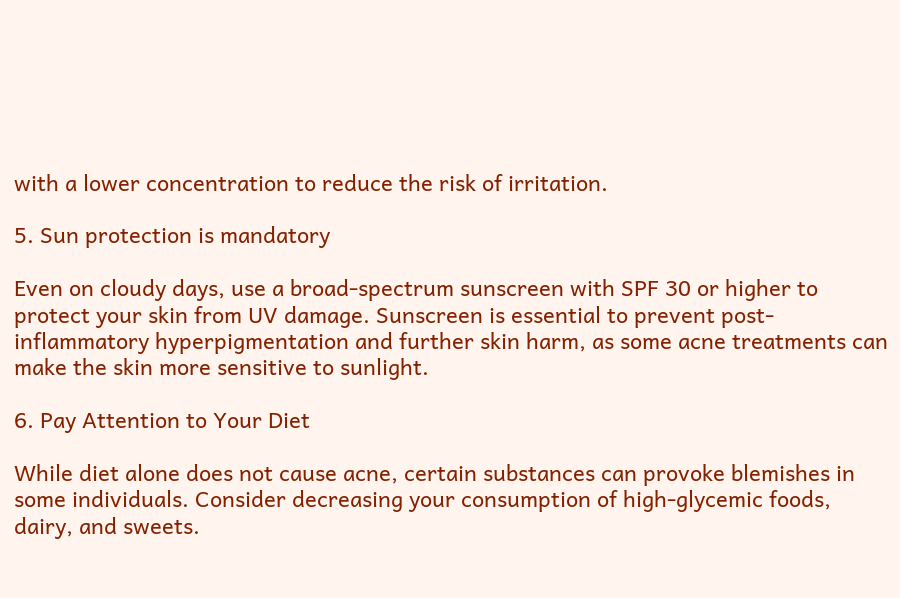with a lower concentration to reduce the risk of irritation.

5. Sun protection is mandatory

Even on cloudy days, use a broad-spectrum sunscreen with SPF 30 or higher to protect your skin from UV damage. Sunscreen is essential to prevent post-inflammatory hyperpigmentation and further skin harm, as some acne treatments can make the skin more sensitive to sunlight.

6. Pay Attention to Your Diet

While diet alone does not cause acne, certain substances can provoke blemishes in some individuals. Consider decreasing your consumption of high-glycemic foods, dairy, and sweets.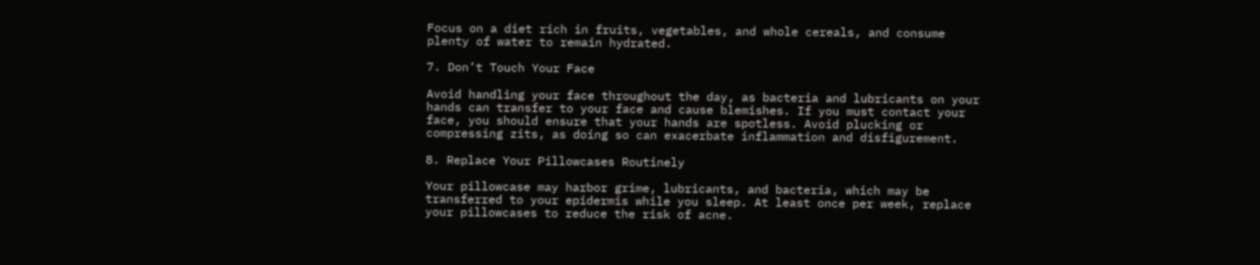Focus on a diet rich in fruits, vegetables, and whole cereals, and consume plenty of water to remain hydrated.

7. Don’t Touch Your Face

Avoid handling your face throughout the day, as bacteria and lubricants on your hands can transfer to your face and cause blemishes. If you must contact your face, you should ensure that your hands are spotless. Avoid plucking or compressing zits, as doing so can exacerbate inflammation and disfigurement.

8. Replace Your Pillowcases Routinely

Your pillowcase may harbor grime, lubricants, and bacteria, which may be transferred to your epidermis while you sleep. At least once per week, replace your pillowcases to reduce the risk of acne.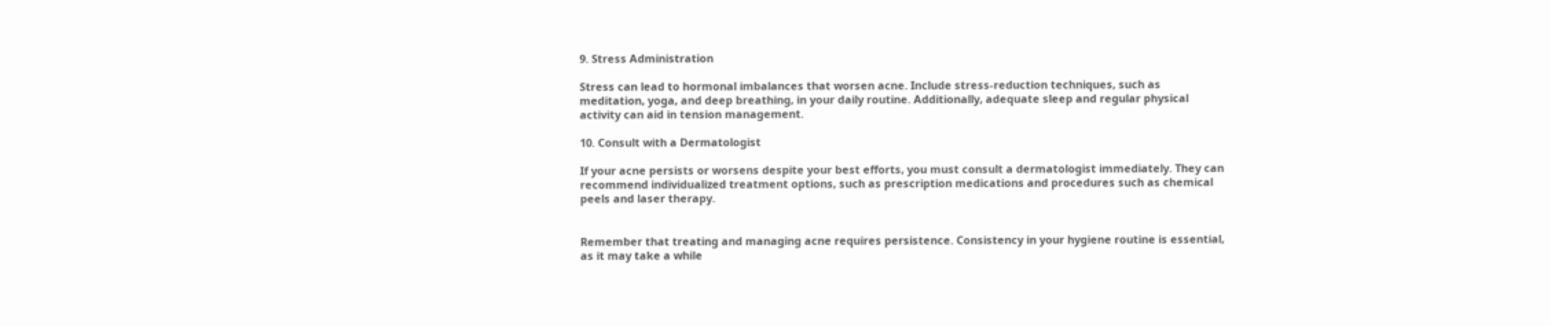9. Stress Administration

Stress can lead to hormonal imbalances that worsen acne. Include stress-reduction techniques, such as meditation, yoga, and deep breathing, in your daily routine. Additionally, adequate sleep and regular physical activity can aid in tension management.

10. Consult with a Dermatologist

If your acne persists or worsens despite your best efforts, you must consult a dermatologist immediately. They can recommend individualized treatment options, such as prescription medications and procedures such as chemical peels and laser therapy.


Remember that treating and managing acne requires persistence. Consistency in your hygiene routine is essential, as it may take a while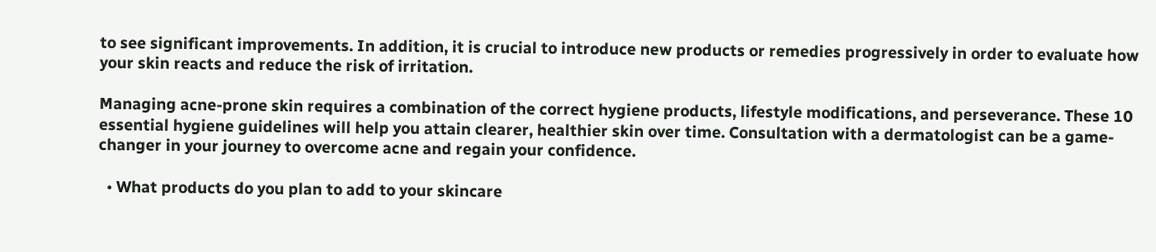to see significant improvements. In addition, it is crucial to introduce new products or remedies progressively in order to evaluate how your skin reacts and reduce the risk of irritation.

Managing acne-prone skin requires a combination of the correct hygiene products, lifestyle modifications, and perseverance. These 10 essential hygiene guidelines will help you attain clearer, healthier skin over time. Consultation with a dermatologist can be a game-changer in your journey to overcome acne and regain your confidence.

  • What products do you plan to add to your skincare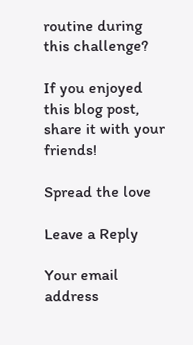routine during this challenge?

If you enjoyed this blog post, share it with your friends!

Spread the love

Leave a Reply

Your email address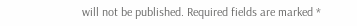will not be published. Required fields are marked *